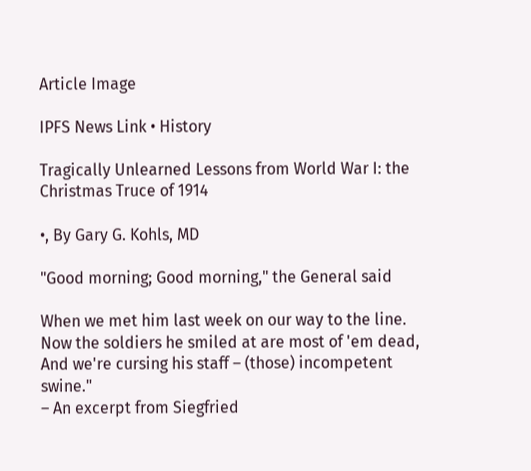Article Image

IPFS News Link • History

Tragically Unlearned Lessons from World War I: the Christmas Truce of 1914

•, By Gary G. Kohls, MD

"Good morning; Good morning," the General said

When we met him last week on our way to the line.
Now the soldiers he smiled at are most of 'em dead,
And we're cursing his staff – (those) incompetent swine."
– An excerpt from Siegfried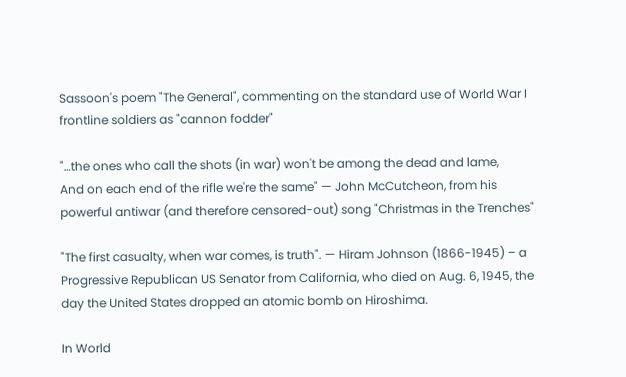Sassoon's poem "The General", commenting on the standard use of World War I frontline soldiers as "cannon fodder"

"…the ones who call the shots (in war) won't be among the dead and lame,
And on each end of the rifle we're the same" — John McCutcheon, from his powerful antiwar (and therefore censored-out) song "Christmas in the Trenches"

"The first casualty, when war comes, is truth". — Hiram Johnson (1866-1945) – a Progressive Republican US Senator from California, who died on Aug. 6, 1945, the day the United States dropped an atomic bomb on Hiroshima.

In World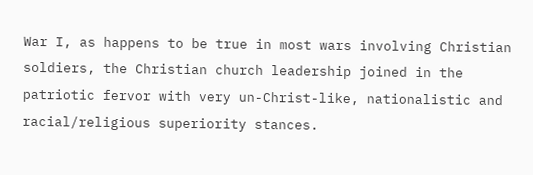War I, as happens to be true in most wars involving Christian soldiers, the Christian church leadership joined in the patriotic fervor with very un-Christ-like, nationalistic and racial/religious superiority stances.